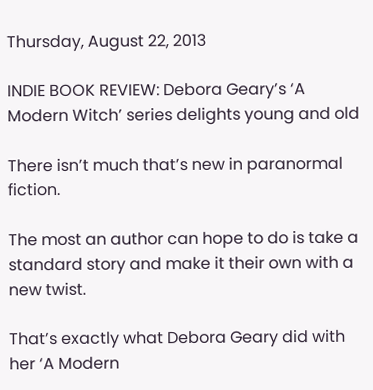Thursday, August 22, 2013

INDIE BOOK REVIEW: Debora Geary’s ‘A Modern Witch’ series delights young and old

There isn’t much that’s new in paranormal fiction.

The most an author can hope to do is take a standard story and make it their own with a new twist.

That’s exactly what Debora Geary did with her ‘A Modern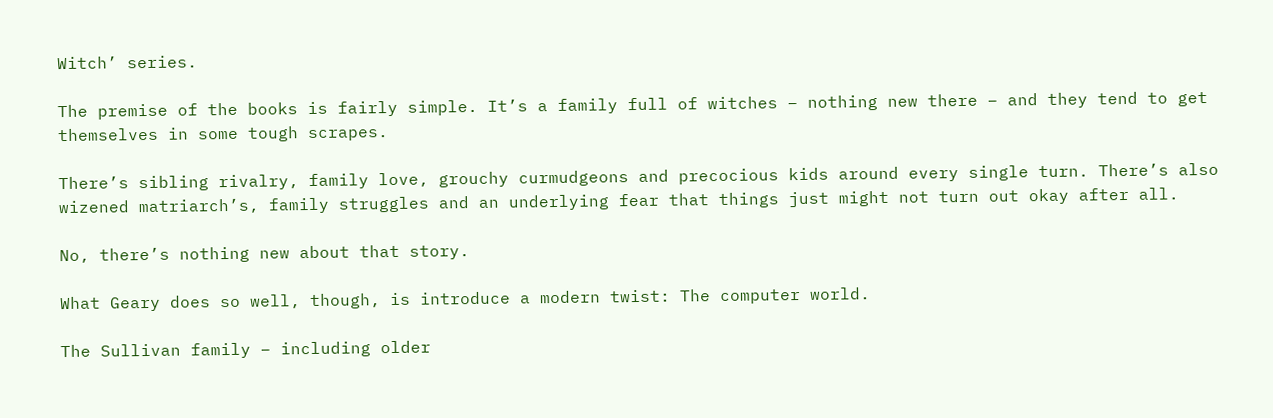Witch’ series.

The premise of the books is fairly simple. It’s a family full of witches – nothing new there – and they tend to get themselves in some tough scrapes.

There’s sibling rivalry, family love, grouchy curmudgeons and precocious kids around every single turn. There’s also wizened matriarch’s, family struggles and an underlying fear that things just might not turn out okay after all.

No, there’s nothing new about that story.

What Geary does so well, though, is introduce a modern twist: The computer world.

The Sullivan family – including older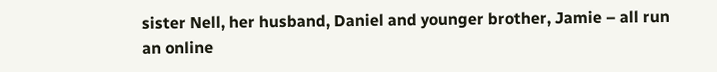sister Nell, her husband, Daniel and younger brother, Jamie – all run an online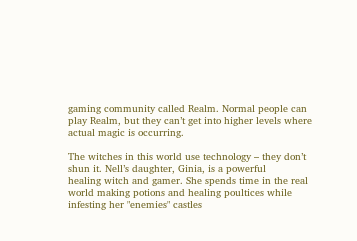gaming community called Realm. Normal people can play Realm, but they can’t get into higher levels where actual magic is occurring.

The witches in this world use technology – they don’t shun it. Nell’s daughter, Ginia, is a powerful
healing witch and gamer. She spends time in the real world making potions and healing poultices while infesting her "enemies" castles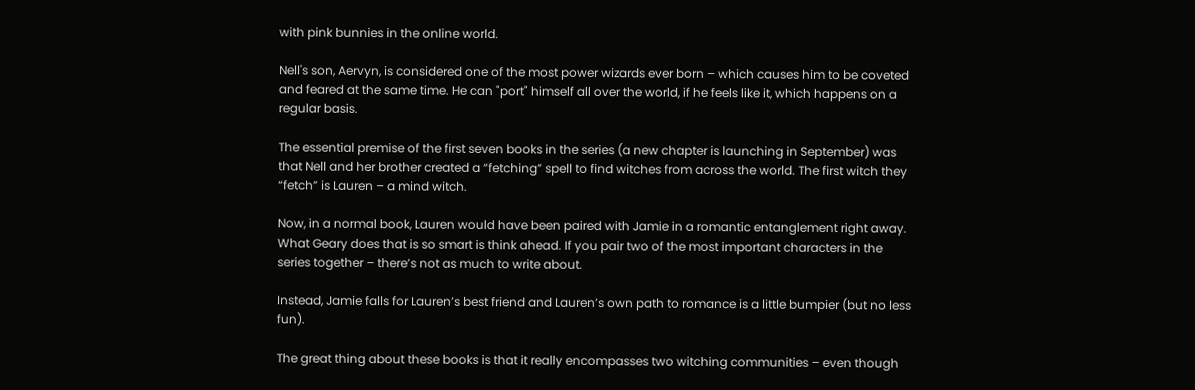with pink bunnies in the online world.

Nell's son, Aervyn, is considered one of the most power wizards ever born – which causes him to be coveted and feared at the same time. He can "port" himself all over the world, if he feels like it, which happens on a regular basis.

The essential premise of the first seven books in the series (a new chapter is launching in September) was that Nell and her brother created a “fetching” spell to find witches from across the world. The first witch they “fetch” is Lauren – a mind witch.

Now, in a normal book, Lauren would have been paired with Jamie in a romantic entanglement right away. What Geary does that is so smart is think ahead. If you pair two of the most important characters in the series together – there’s not as much to write about.

Instead, Jamie falls for Lauren’s best friend and Lauren’s own path to romance is a little bumpier (but no less fun).

The great thing about these books is that it really encompasses two witching communities – even though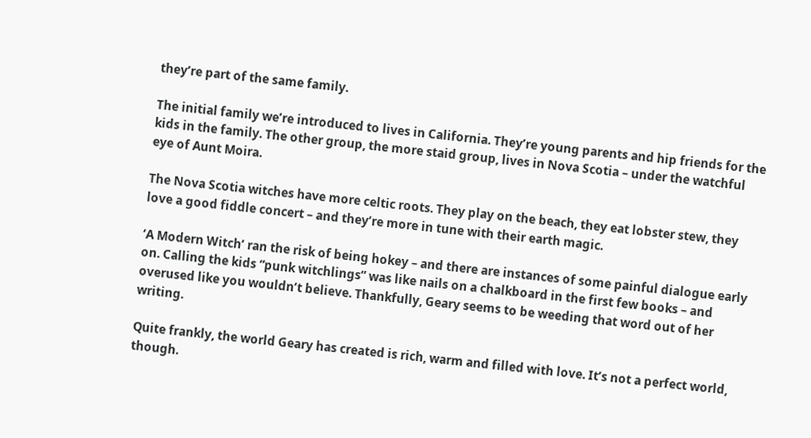they’re part of the same family.

The initial family we’re introduced to lives in California. They’re young parents and hip friends for the kids in the family. The other group, the more staid group, lives in Nova Scotia – under the watchful eye of Aunt Moira.

The Nova Scotia witches have more celtic roots. They play on the beach, they eat lobster stew, they love a good fiddle concert – and they’re more in tune with their earth magic.

‘A Modern Witch’ ran the risk of being hokey – and there are instances of some painful dialogue early on. Calling the kids “punk witchlings” was like nails on a chalkboard in the first few books – and overused like you wouldn’t believe. Thankfully, Geary seems to be weeding that word out of her writing.

Quite frankly, the world Geary has created is rich, warm and filled with love. It’s not a perfect world, though.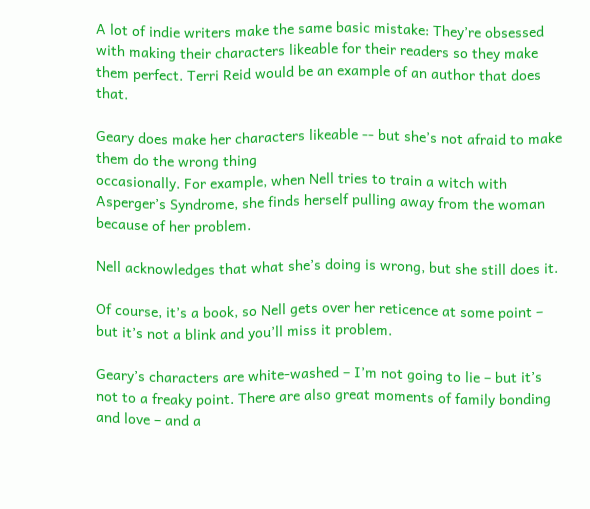A lot of indie writers make the same basic mistake: They’re obsessed with making their characters likeable for their readers so they make them perfect. Terri Reid would be an example of an author that does that.

Geary does make her characters likeable -- but she’s not afraid to make them do the wrong thing
occasionally. For example, when Nell tries to train a witch with Asperger’s Syndrome, she finds herself pulling away from the woman because of her problem.

Nell acknowledges that what she’s doing is wrong, but she still does it.

Of course, it’s a book, so Nell gets over her reticence at some point – but it’s not a blink and you’ll miss it problem.

Geary’s characters are white-washed – I’m not going to lie – but it’s not to a freaky point. There are also great moments of family bonding and love – and a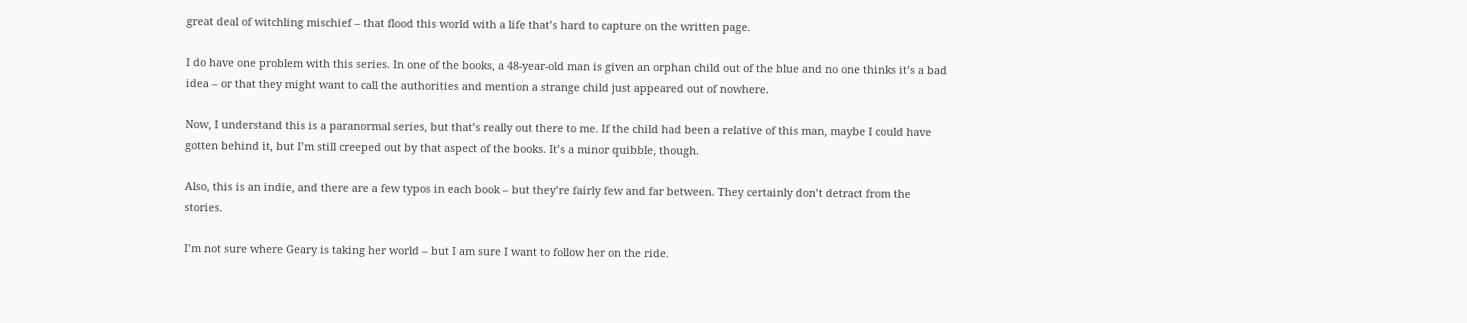great deal of witchling mischief – that flood this world with a life that’s hard to capture on the written page.

I do have one problem with this series. In one of the books, a 48-year-old man is given an orphan child out of the blue and no one thinks it’s a bad idea – or that they might want to call the authorities and mention a strange child just appeared out of nowhere.

Now, I understand this is a paranormal series, but that’s really out there to me. If the child had been a relative of this man, maybe I could have gotten behind it, but I’m still creeped out by that aspect of the books. It’s a minor quibble, though.

Also, this is an indie, and there are a few typos in each book – but they’re fairly few and far between. They certainly don’t detract from the stories.

I’m not sure where Geary is taking her world – but I am sure I want to follow her on the ride.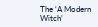The ‘A Modern Witch’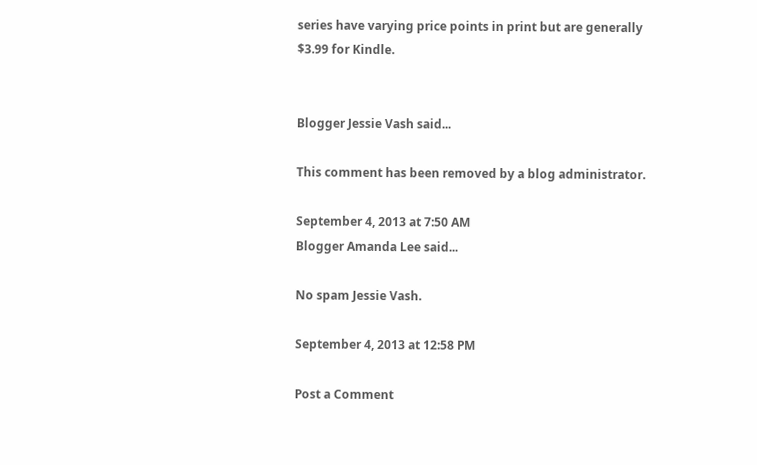series have varying price points in print but are generally $3.99 for Kindle.


Blogger Jessie Vash said...

This comment has been removed by a blog administrator.

September 4, 2013 at 7:50 AM
Blogger Amanda Lee said...

No spam Jessie Vash.

September 4, 2013 at 12:58 PM

Post a Comment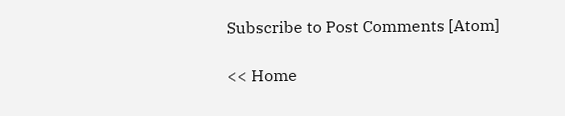Subscribe to Post Comments [Atom]

<< Home